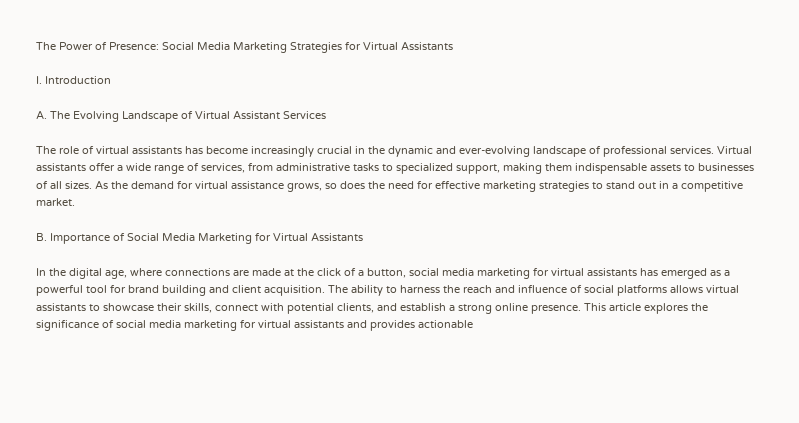The Power of Presence: Social Media Marketing Strategies for Virtual Assistants

I. Introduction

A. The Evolving Landscape of Virtual Assistant Services

The role of virtual assistants has become increasingly crucial in the dynamic and ever-evolving landscape of professional services. Virtual assistants offer a wide range of services, from administrative tasks to specialized support, making them indispensable assets to businesses of all sizes. As the demand for virtual assistance grows, so does the need for effective marketing strategies to stand out in a competitive market.

B. Importance of Social Media Marketing for Virtual Assistants

In the digital age, where connections are made at the click of a button, social media marketing for virtual assistants has emerged as a powerful tool for brand building and client acquisition. The ability to harness the reach and influence of social platforms allows virtual assistants to showcase their skills, connect with potential clients, and establish a strong online presence. This article explores the significance of social media marketing for virtual assistants and provides actionable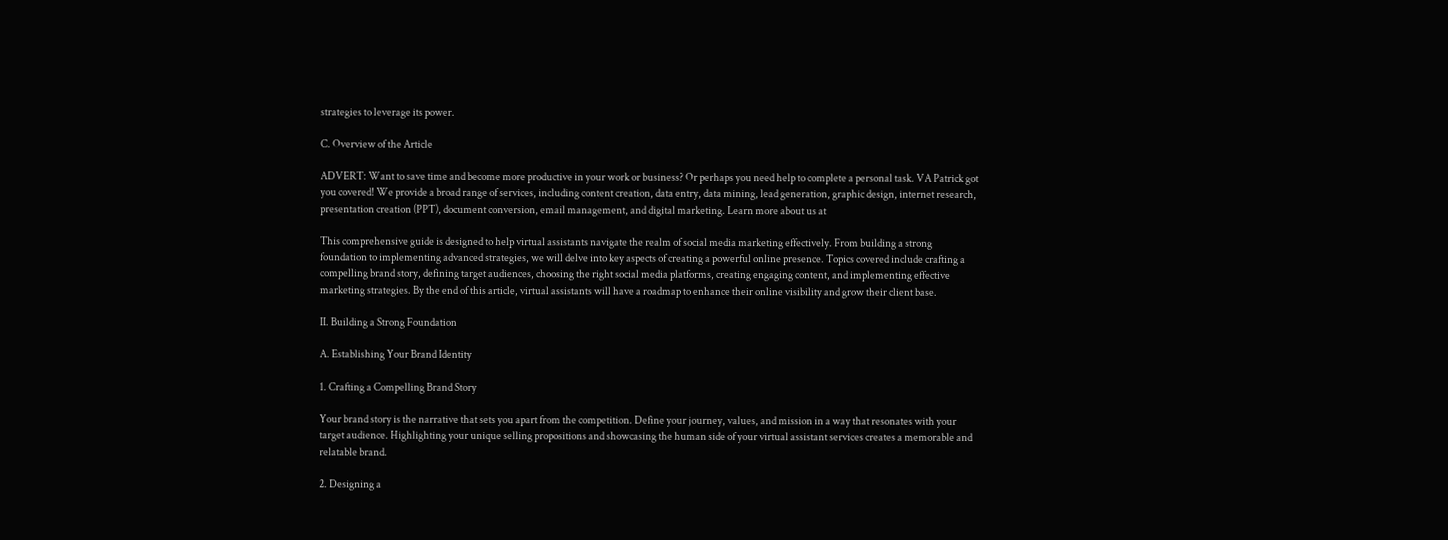strategies to leverage its power.

C. Overview of the Article

ADVERT: Want to save time and become more productive in your work or business? Or perhaps you need help to complete a personal task. VA Patrick got you covered! We provide a broad range of services, including content creation, data entry, data mining, lead generation, graphic design, internet research, presentation creation (PPT), document conversion, email management, and digital marketing. Learn more about us at

This comprehensive guide is designed to help virtual assistants navigate the realm of social media marketing effectively. From building a strong foundation to implementing advanced strategies, we will delve into key aspects of creating a powerful online presence. Topics covered include crafting a compelling brand story, defining target audiences, choosing the right social media platforms, creating engaging content, and implementing effective marketing strategies. By the end of this article, virtual assistants will have a roadmap to enhance their online visibility and grow their client base.

II. Building a Strong Foundation

A. Establishing Your Brand Identity

1. Crafting a Compelling Brand Story

Your brand story is the narrative that sets you apart from the competition. Define your journey, values, and mission in a way that resonates with your target audience. Highlighting your unique selling propositions and showcasing the human side of your virtual assistant services creates a memorable and relatable brand.

2. Designing a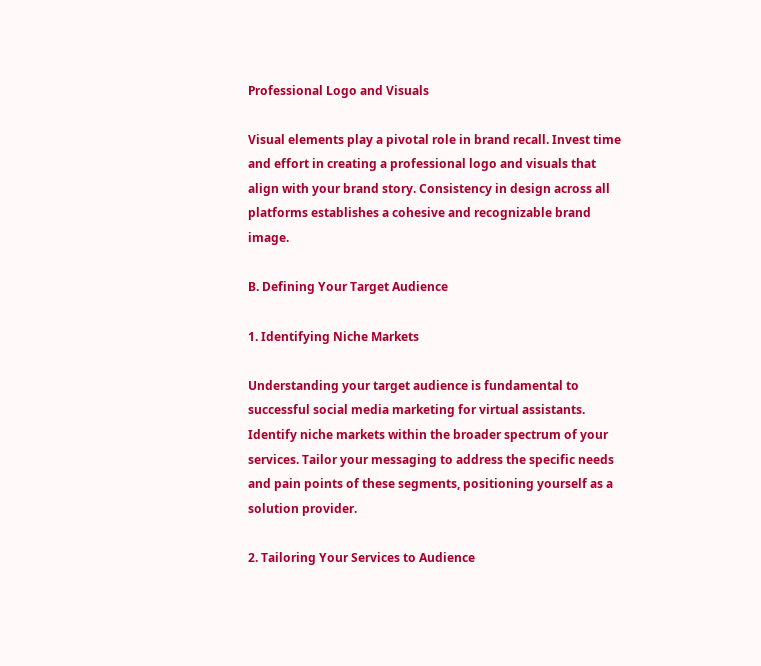Professional Logo and Visuals

Visual elements play a pivotal role in brand recall. Invest time and effort in creating a professional logo and visuals that align with your brand story. Consistency in design across all platforms establishes a cohesive and recognizable brand image.

B. Defining Your Target Audience

1. Identifying Niche Markets

Understanding your target audience is fundamental to successful social media marketing for virtual assistants. Identify niche markets within the broader spectrum of your services. Tailor your messaging to address the specific needs and pain points of these segments, positioning yourself as a solution provider.

2. Tailoring Your Services to Audience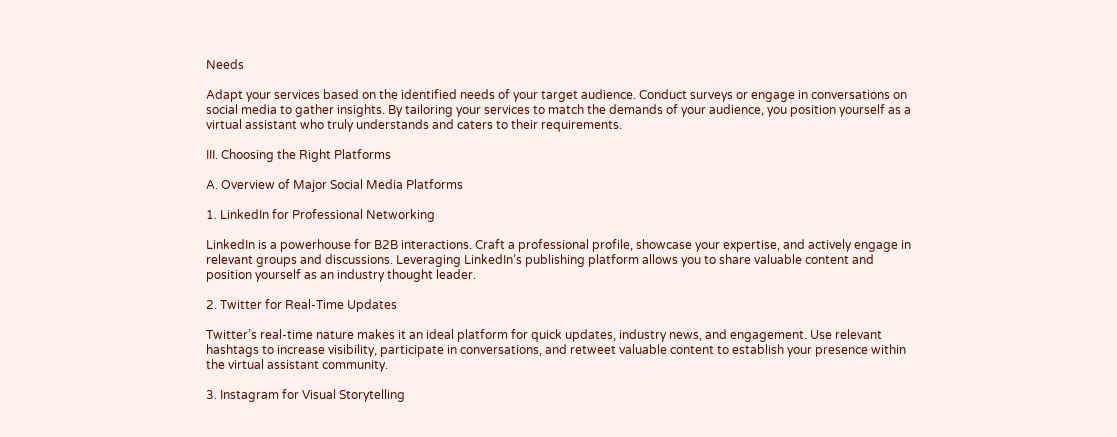Needs

Adapt your services based on the identified needs of your target audience. Conduct surveys or engage in conversations on social media to gather insights. By tailoring your services to match the demands of your audience, you position yourself as a virtual assistant who truly understands and caters to their requirements.

III. Choosing the Right Platforms

A. Overview of Major Social Media Platforms

1. LinkedIn for Professional Networking

LinkedIn is a powerhouse for B2B interactions. Craft a professional profile, showcase your expertise, and actively engage in relevant groups and discussions. Leveraging LinkedIn’s publishing platform allows you to share valuable content and position yourself as an industry thought leader.

2. Twitter for Real-Time Updates

Twitter’s real-time nature makes it an ideal platform for quick updates, industry news, and engagement. Use relevant hashtags to increase visibility, participate in conversations, and retweet valuable content to establish your presence within the virtual assistant community.

3. Instagram for Visual Storytelling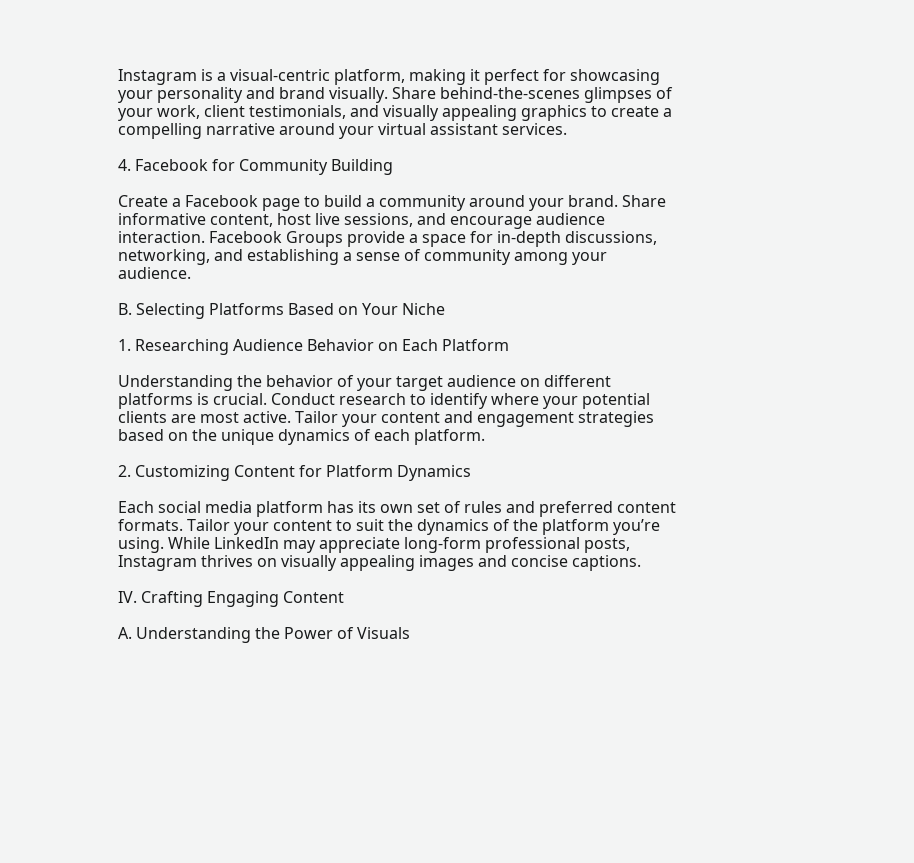Instagram is a visual-centric platform, making it perfect for showcasing your personality and brand visually. Share behind-the-scenes glimpses of your work, client testimonials, and visually appealing graphics to create a compelling narrative around your virtual assistant services.

4. Facebook for Community Building

Create a Facebook page to build a community around your brand. Share informative content, host live sessions, and encourage audience interaction. Facebook Groups provide a space for in-depth discussions, networking, and establishing a sense of community among your audience.

B. Selecting Platforms Based on Your Niche

1. Researching Audience Behavior on Each Platform

Understanding the behavior of your target audience on different platforms is crucial. Conduct research to identify where your potential clients are most active. Tailor your content and engagement strategies based on the unique dynamics of each platform.

2. Customizing Content for Platform Dynamics

Each social media platform has its own set of rules and preferred content formats. Tailor your content to suit the dynamics of the platform you’re using. While LinkedIn may appreciate long-form professional posts, Instagram thrives on visually appealing images and concise captions.

IV. Crafting Engaging Content

A. Understanding the Power of Visuals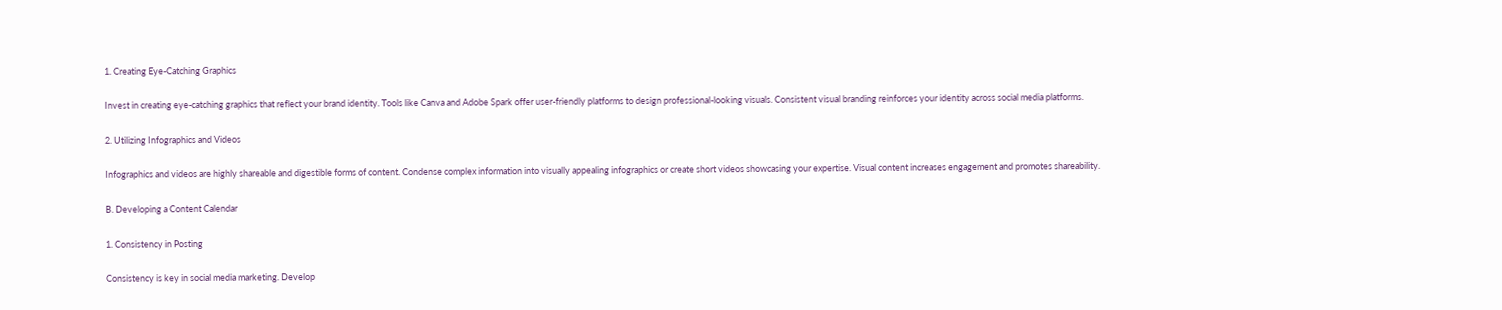1. Creating Eye-Catching Graphics

Invest in creating eye-catching graphics that reflect your brand identity. Tools like Canva and Adobe Spark offer user-friendly platforms to design professional-looking visuals. Consistent visual branding reinforces your identity across social media platforms.

2. Utilizing Infographics and Videos

Infographics and videos are highly shareable and digestible forms of content. Condense complex information into visually appealing infographics or create short videos showcasing your expertise. Visual content increases engagement and promotes shareability.

B. Developing a Content Calendar

1. Consistency in Posting

Consistency is key in social media marketing. Develop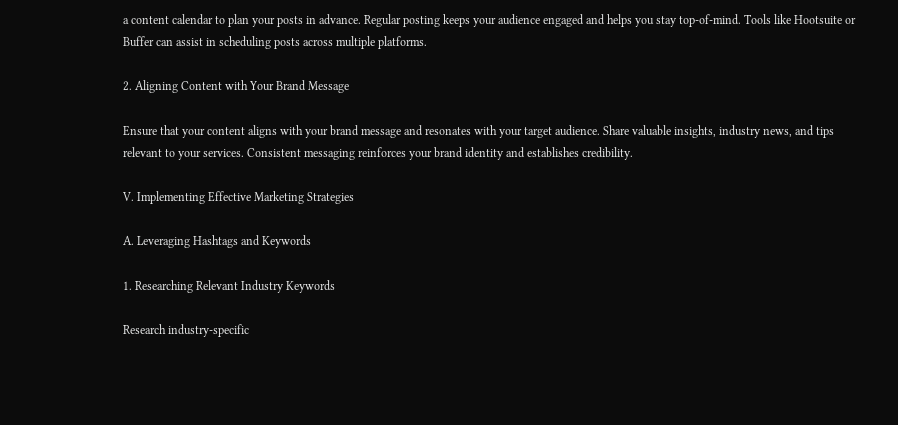a content calendar to plan your posts in advance. Regular posting keeps your audience engaged and helps you stay top-of-mind. Tools like Hootsuite or Buffer can assist in scheduling posts across multiple platforms.

2. Aligning Content with Your Brand Message

Ensure that your content aligns with your brand message and resonates with your target audience. Share valuable insights, industry news, and tips relevant to your services. Consistent messaging reinforces your brand identity and establishes credibility.

V. Implementing Effective Marketing Strategies

A. Leveraging Hashtags and Keywords

1. Researching Relevant Industry Keywords

Research industry-specific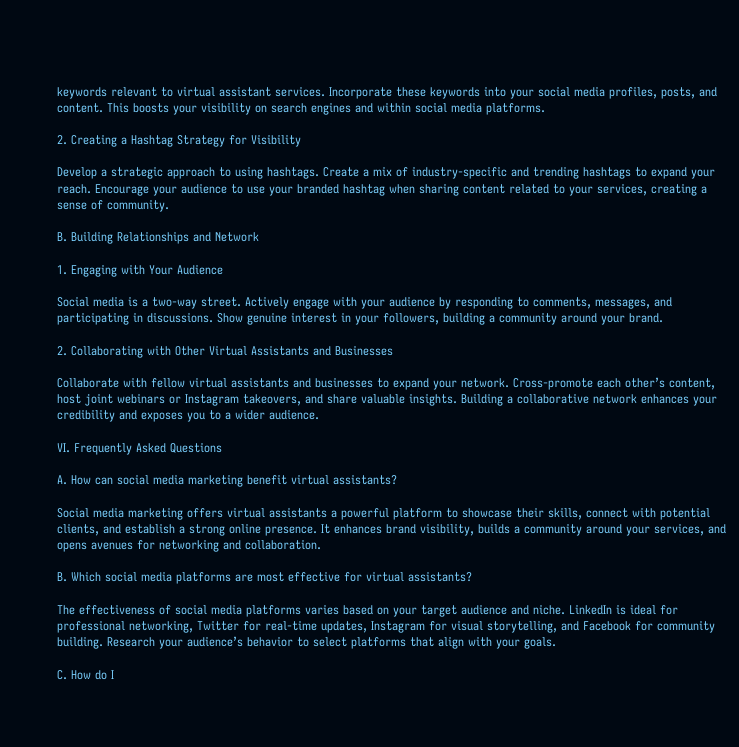keywords relevant to virtual assistant services. Incorporate these keywords into your social media profiles, posts, and content. This boosts your visibility on search engines and within social media platforms.

2. Creating a Hashtag Strategy for Visibility

Develop a strategic approach to using hashtags. Create a mix of industry-specific and trending hashtags to expand your reach. Encourage your audience to use your branded hashtag when sharing content related to your services, creating a sense of community.

B. Building Relationships and Network

1. Engaging with Your Audience

Social media is a two-way street. Actively engage with your audience by responding to comments, messages, and participating in discussions. Show genuine interest in your followers, building a community around your brand.

2. Collaborating with Other Virtual Assistants and Businesses

Collaborate with fellow virtual assistants and businesses to expand your network. Cross-promote each other’s content, host joint webinars or Instagram takeovers, and share valuable insights. Building a collaborative network enhances your credibility and exposes you to a wider audience.

VI. Frequently Asked Questions

A. How can social media marketing benefit virtual assistants?

Social media marketing offers virtual assistants a powerful platform to showcase their skills, connect with potential clients, and establish a strong online presence. It enhances brand visibility, builds a community around your services, and opens avenues for networking and collaboration.

B. Which social media platforms are most effective for virtual assistants?

The effectiveness of social media platforms varies based on your target audience and niche. LinkedIn is ideal for professional networking, Twitter for real-time updates, Instagram for visual storytelling, and Facebook for community building. Research your audience’s behavior to select platforms that align with your goals.

C. How do I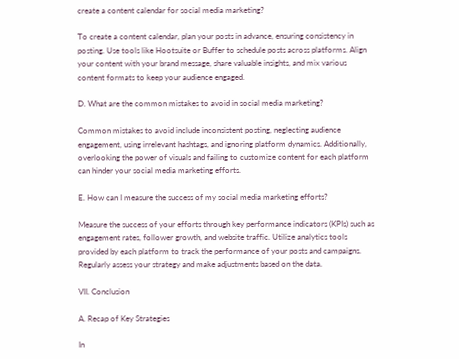create a content calendar for social media marketing?

To create a content calendar, plan your posts in advance, ensuring consistency in posting. Use tools like Hootsuite or Buffer to schedule posts across platforms. Align your content with your brand message, share valuable insights, and mix various content formats to keep your audience engaged.

D. What are the common mistakes to avoid in social media marketing?

Common mistakes to avoid include inconsistent posting, neglecting audience engagement, using irrelevant hashtags, and ignoring platform dynamics. Additionally, overlooking the power of visuals and failing to customize content for each platform can hinder your social media marketing efforts.

E. How can I measure the success of my social media marketing efforts?

Measure the success of your efforts through key performance indicators (KPIs) such as engagement rates, follower growth, and website traffic. Utilize analytics tools provided by each platform to track the performance of your posts and campaigns. Regularly assess your strategy and make adjustments based on the data.

VII. Conclusion

A. Recap of Key Strategies

In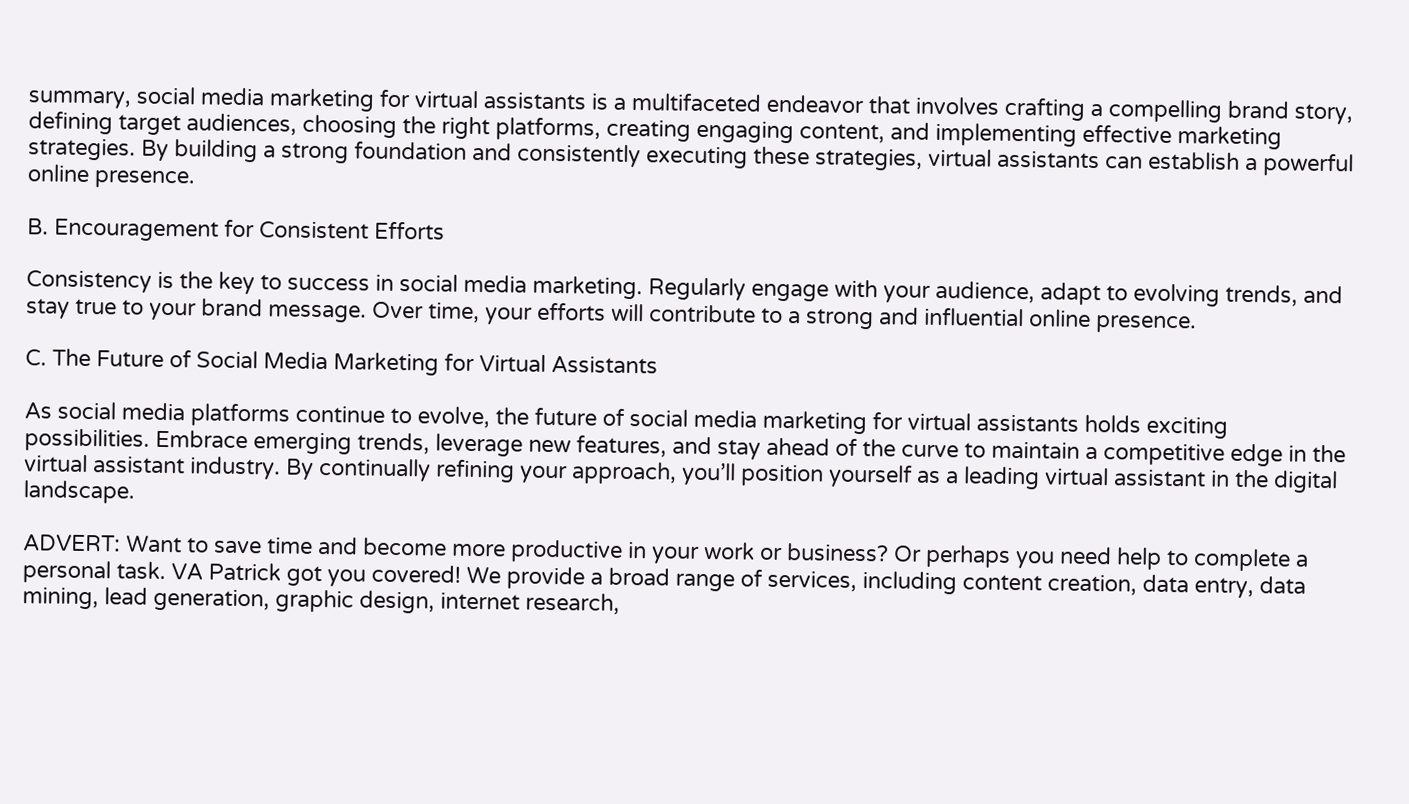summary, social media marketing for virtual assistants is a multifaceted endeavor that involves crafting a compelling brand story, defining target audiences, choosing the right platforms, creating engaging content, and implementing effective marketing strategies. By building a strong foundation and consistently executing these strategies, virtual assistants can establish a powerful online presence.

B. Encouragement for Consistent Efforts

Consistency is the key to success in social media marketing. Regularly engage with your audience, adapt to evolving trends, and stay true to your brand message. Over time, your efforts will contribute to a strong and influential online presence.

C. The Future of Social Media Marketing for Virtual Assistants

As social media platforms continue to evolve, the future of social media marketing for virtual assistants holds exciting possibilities. Embrace emerging trends, leverage new features, and stay ahead of the curve to maintain a competitive edge in the virtual assistant industry. By continually refining your approach, you’ll position yourself as a leading virtual assistant in the digital landscape.

ADVERT: Want to save time and become more productive in your work or business? Or perhaps you need help to complete a personal task. VA Patrick got you covered! We provide a broad range of services, including content creation, data entry, data mining, lead generation, graphic design, internet research,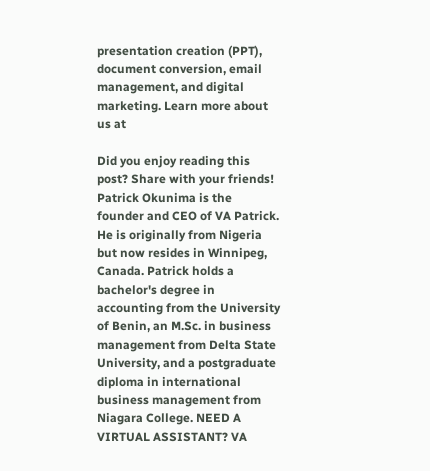presentation creation (PPT), document conversion, email management, and digital marketing. Learn more about us at

Did you enjoy reading this post? Share with your friends!
Patrick Okunima is the founder and CEO of VA Patrick. He is originally from Nigeria but now resides in Winnipeg, Canada. Patrick holds a bachelor's degree in accounting from the University of Benin, an M.Sc. in business management from Delta State University, and a postgraduate diploma in international business management from Niagara College. NEED A VIRTUAL ASSISTANT? VA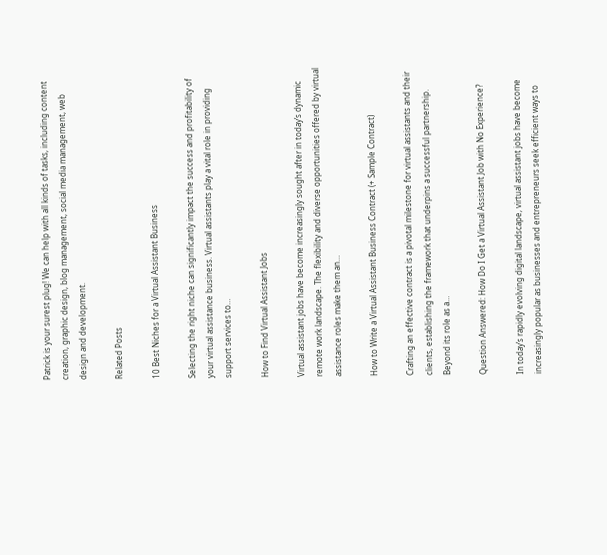Patrick is your surest plug! We can help with all kinds of tasks, including content creation, graphic design, blog management, social media management, web design and development.

Related Posts

10 Best Niches for a Virtual Assistant Business

Selecting the right niche can significantly impact the success and profitability of your virtual assistance business. Virtual assistants play a vital role in providing support services to…

How to Find Virtual Assistant Jobs

Virtual assistant jobs have become increasingly sought after in today’s dynamic remote work landscape. The flexibility and diverse opportunities offered by virtual assistance roles make them an…

How to Write a Virtual Assistant Business Contract (+ Sample Contract)

Crafting an effective contract is a pivotal milestone for virtual assistants and their clients, establishing the framework that underpins a successful partnership. Beyond its role as a…

Question Answered: How Do I Get a Virtual Assistant Job with No Experience?

In today’s rapidly evolving digital landscape, virtual assistant jobs have become increasingly popular as businesses and entrepreneurs seek efficient ways to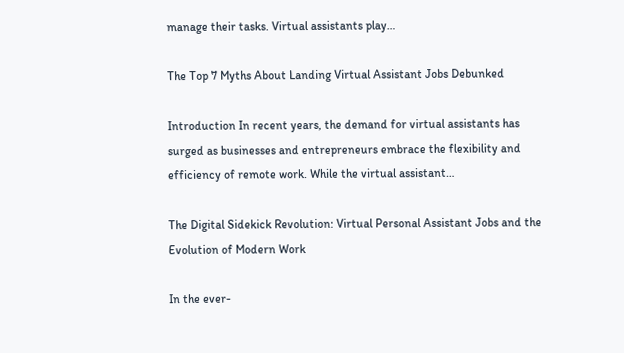manage their tasks. Virtual assistants play…

The Top 7 Myths About Landing Virtual Assistant Jobs Debunked

Introduction In recent years, the demand for virtual assistants has surged as businesses and entrepreneurs embrace the flexibility and efficiency of remote work. While the virtual assistant…

The Digital Sidekick Revolution: Virtual Personal Assistant Jobs and the Evolution of Modern Work

In the ever-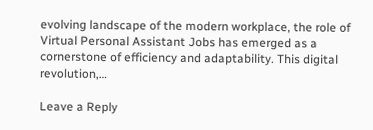evolving landscape of the modern workplace, the role of Virtual Personal Assistant Jobs has emerged as a cornerstone of efficiency and adaptability. This digital revolution,…

Leave a Reply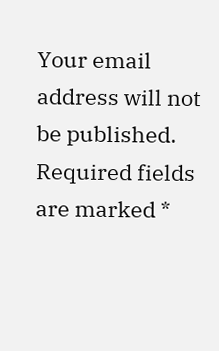Your email address will not be published. Required fields are marked *